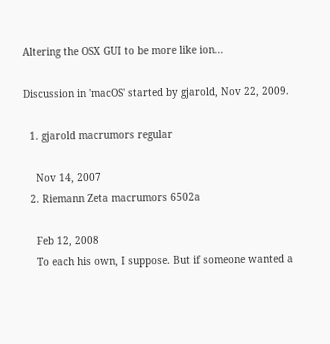Altering the OSX GUI to be more like ion...

Discussion in 'macOS' started by gjarold, Nov 22, 2009.

  1. gjarold macrumors regular

    Nov 14, 2007
  2. Riemann Zeta macrumors 6502a

    Feb 12, 2008
    To each his own, I suppose. But if someone wanted a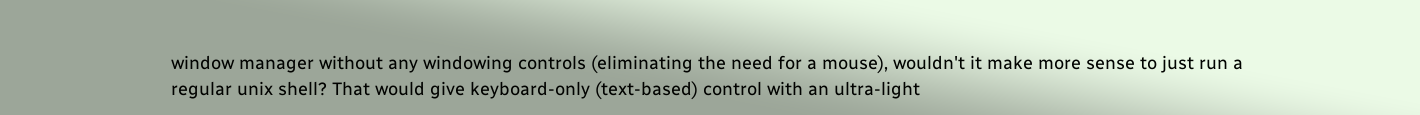window manager without any windowing controls (eliminating the need for a mouse), wouldn't it make more sense to just run a regular unix shell? That would give keyboard-only (text-based) control with an ultra-light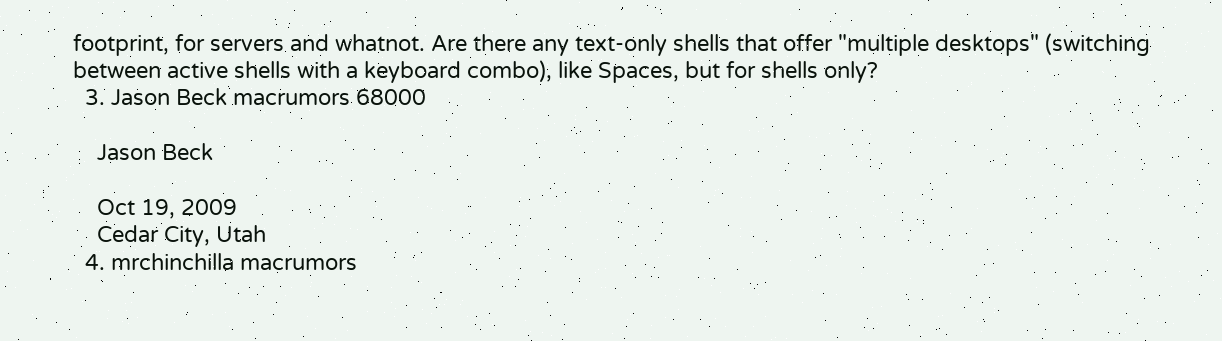footprint, for servers and whatnot. Are there any text-only shells that offer "multiple desktops" (switching between active shells with a keyboard combo), like Spaces, but for shells only?
  3. Jason Beck macrumors 68000

    Jason Beck

    Oct 19, 2009
    Cedar City, Utah
  4. mrchinchilla macrumors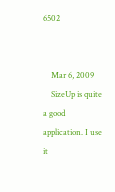6502


    Mar 6, 2009
    SizeUp is quite a good application. I use it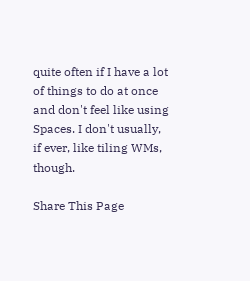quite often if I have a lot of things to do at once and don't feel like using Spaces. I don't usually, if ever, like tiling WMs, though.

Share This Page